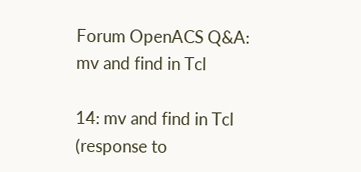Forum OpenACS Q&A: mv and find in Tcl

14: mv and find in Tcl (response to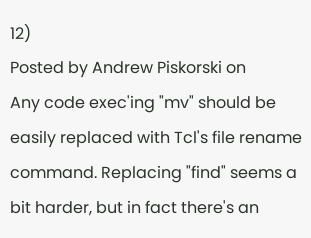12)
Posted by Andrew Piskorski on
Any code exec'ing "mv" should be easily replaced with Tcl's file rename command. Replacing "find" seems a bit harder, but in fact there's an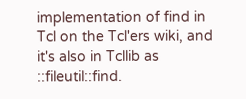implementation of find in Tcl on the Tcl'ers wiki, and it's also in Tcllib as ::fileutil::find.